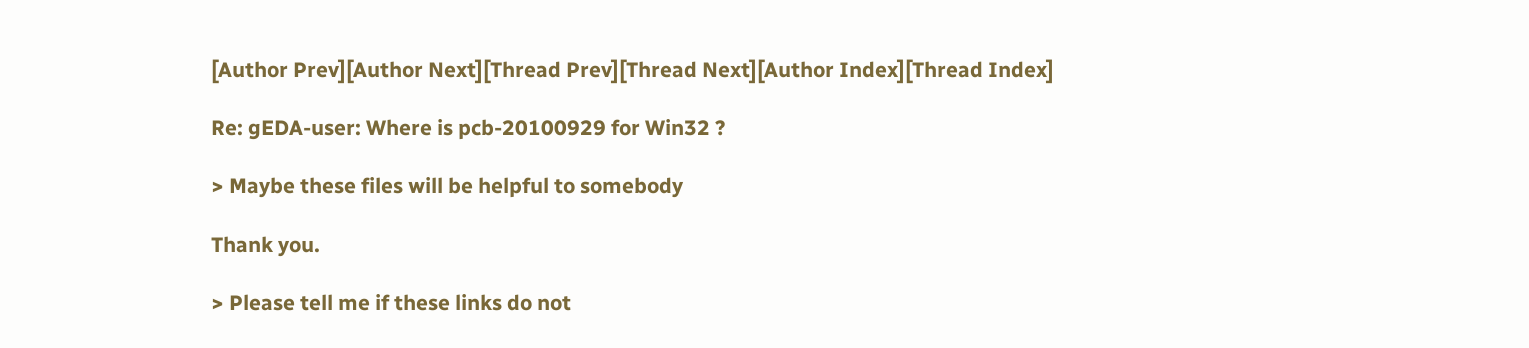[Author Prev][Author Next][Thread Prev][Thread Next][Author Index][Thread Index]

Re: gEDA-user: Where is pcb-20100929 for Win32 ?

> Maybe these files will be helpful to somebody

Thank you.

> Please tell me if these links do not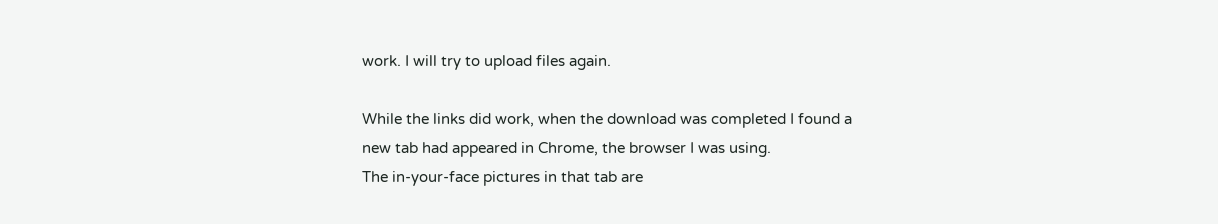work. I will try to upload files again.

While the links did work, when the download was completed I found a
new tab had appeared in Chrome, the browser I was using.
The in-your-face pictures in that tab are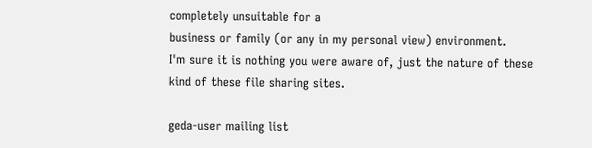completely unsuitable for a
business or family (or any in my personal view) environment.
I'm sure it is nothing you were aware of, just the nature of these
kind of these file sharing sites.

geda-user mailing list